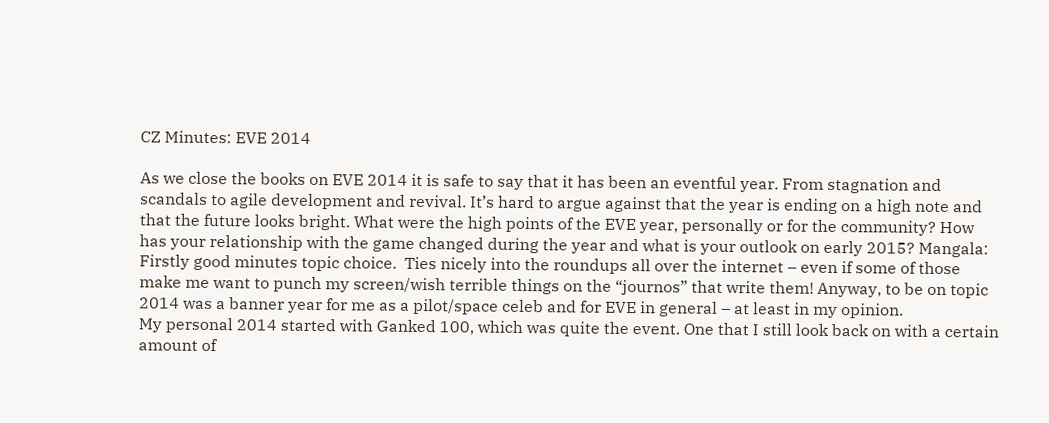CZ Minutes: EVE 2014

As we close the books on EVE 2014 it is safe to say that it has been an eventful year. From stagnation and scandals to agile development and revival. It’s hard to argue against that the year is ending on a high note and that the future looks bright. What were the high points of the EVE year, personally or for the community? How has your relationship with the game changed during the year and what is your outlook on early 2015? Mangala: Firstly good minutes topic choice.  Ties nicely into the roundups all over the internet – even if some of those make me want to punch my screen/wish terrible things on the “journos” that write them! Anyway, to be on topic 2014 was a banner year for me as a pilot/space celeb and for EVE in general – at least in my opinion.
My personal 2014 started with Ganked 100, which was quite the event. One that I still look back on with a certain amount of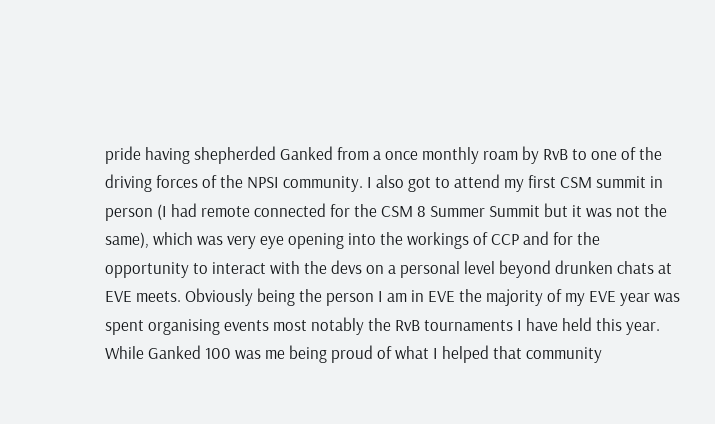pride having shepherded Ganked from a once monthly roam by RvB to one of the driving forces of the NPSI community. I also got to attend my first CSM summit in person (I had remote connected for the CSM 8 Summer Summit but it was not the same), which was very eye opening into the workings of CCP and for the opportunity to interact with the devs on a personal level beyond drunken chats at EVE meets. Obviously being the person I am in EVE the majority of my EVE year was spent organising events most notably the RvB tournaments I have held this year. While Ganked 100 was me being proud of what I helped that community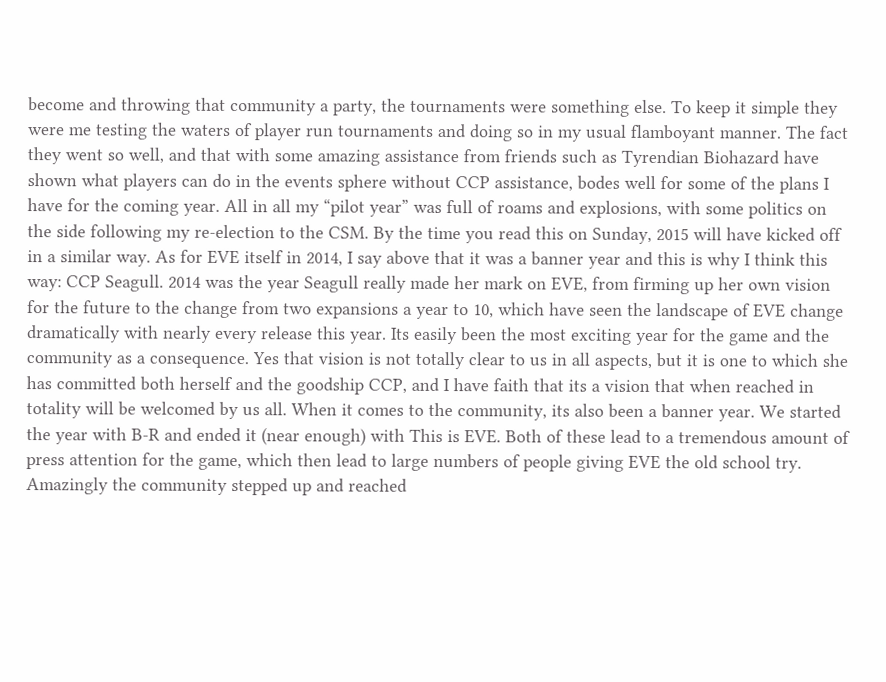become and throwing that community a party, the tournaments were something else. To keep it simple they were me testing the waters of player run tournaments and doing so in my usual flamboyant manner. The fact they went so well, and that with some amazing assistance from friends such as Tyrendian Biohazard have shown what players can do in the events sphere without CCP assistance, bodes well for some of the plans I have for the coming year. All in all my “pilot year” was full of roams and explosions, with some politics on the side following my re-election to the CSM. By the time you read this on Sunday, 2015 will have kicked off in a similar way. As for EVE itself in 2014, I say above that it was a banner year and this is why I think this way: CCP Seagull. 2014 was the year Seagull really made her mark on EVE, from firming up her own vision for the future to the change from two expansions a year to 10, which have seen the landscape of EVE change dramatically with nearly every release this year. Its easily been the most exciting year for the game and the community as a consequence. Yes that vision is not totally clear to us in all aspects, but it is one to which she has committed both herself and the goodship CCP, and I have faith that its a vision that when reached in totality will be welcomed by us all. When it comes to the community, its also been a banner year. We started the year with B-R and ended it (near enough) with This is EVE. Both of these lead to a tremendous amount of press attention for the game, which then lead to large numbers of people giving EVE the old school try. Amazingly the community stepped up and reached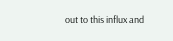out to this influx and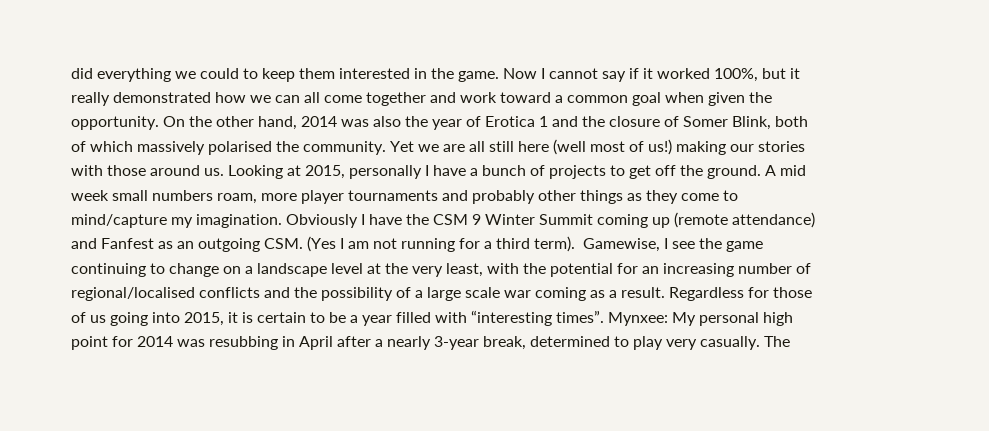did everything we could to keep them interested in the game. Now I cannot say if it worked 100%, but it really demonstrated how we can all come together and work toward a common goal when given the opportunity. On the other hand, 2014 was also the year of Erotica 1 and the closure of Somer Blink, both of which massively polarised the community. Yet we are all still here (well most of us!) making our stories with those around us. Looking at 2015, personally I have a bunch of projects to get off the ground. A mid week small numbers roam, more player tournaments and probably other things as they come to mind/capture my imagination. Obviously I have the CSM 9 Winter Summit coming up (remote attendance) and Fanfest as an outgoing CSM. (Yes I am not running for a third term).  Gamewise, I see the game continuing to change on a landscape level at the very least, with the potential for an increasing number of regional/localised conflicts and the possibility of a large scale war coming as a result. Regardless for those of us going into 2015, it is certain to be a year filled with “interesting times”. Mynxee: My personal high point for 2014 was resubbing in April after a nearly 3-year break, determined to play very casually. The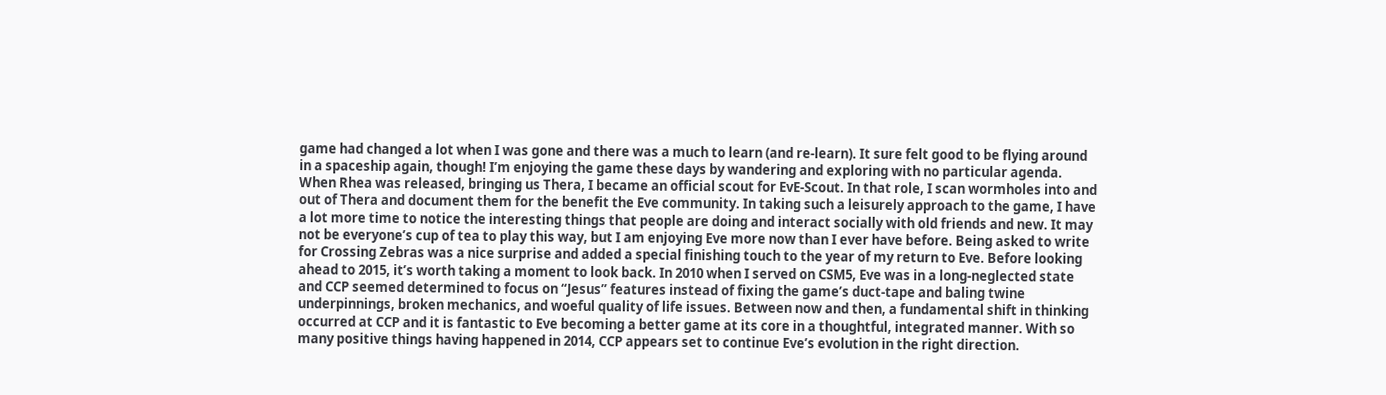game had changed a lot when I was gone and there was a much to learn (and re-learn). It sure felt good to be flying around in a spaceship again, though! I’m enjoying the game these days by wandering and exploring with no particular agenda. When Rhea was released, bringing us Thera, I became an official scout for EvE-Scout. In that role, I scan wormholes into and out of Thera and document them for the benefit the Eve community. In taking such a leisurely approach to the game, I have a lot more time to notice the interesting things that people are doing and interact socially with old friends and new. It may not be everyone’s cup of tea to play this way, but I am enjoying Eve more now than I ever have before. Being asked to write for Crossing Zebras was a nice surprise and added a special finishing touch to the year of my return to Eve. Before looking ahead to 2015, it’s worth taking a moment to look back. In 2010 when I served on CSM5, Eve was in a long-neglected state and CCP seemed determined to focus on “Jesus” features instead of fixing the game’s duct-tape and baling twine underpinnings, broken mechanics, and woeful quality of life issues. Between now and then, a fundamental shift in thinking occurred at CCP and it is fantastic to Eve becoming a better game at its core in a thoughtful, integrated manner. With so many positive things having happened in 2014, CCP appears set to continue Eve’s evolution in the right direction.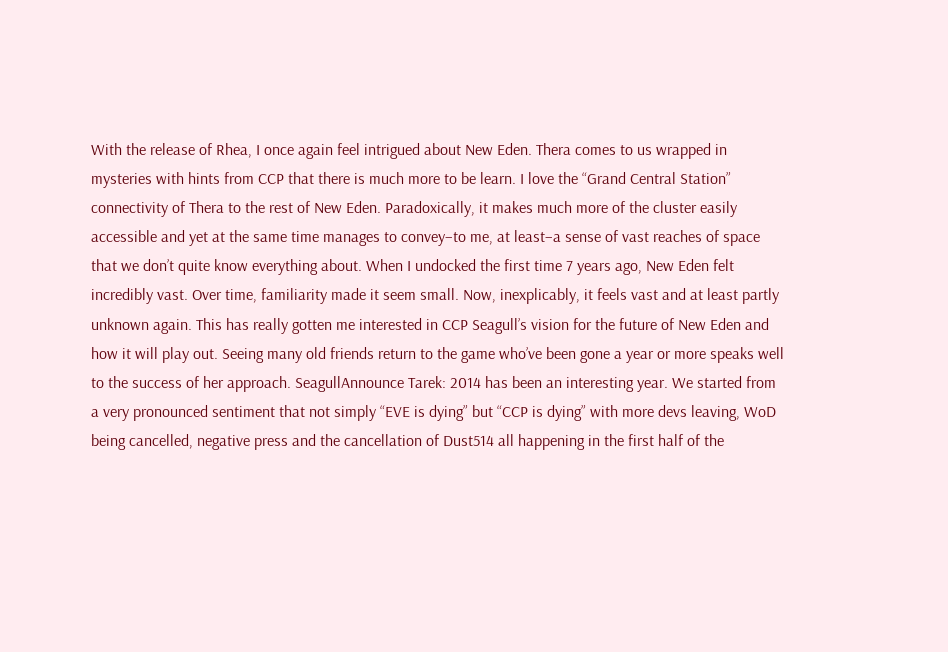With the release of Rhea, I once again feel intrigued about New Eden. Thera comes to us wrapped in mysteries with hints from CCP that there is much more to be learn. I love the “Grand Central Station” connectivity of Thera to the rest of New Eden. Paradoxically, it makes much more of the cluster easily accessible and yet at the same time manages to convey–to me, at least–a sense of vast reaches of space that we don’t quite know everything about. When I undocked the first time 7 years ago, New Eden felt incredibly vast. Over time, familiarity made it seem small. Now, inexplicably, it feels vast and at least partly unknown again. This has really gotten me interested in CCP Seagull’s vision for the future of New Eden and how it will play out. Seeing many old friends return to the game who’ve been gone a year or more speaks well to the success of her approach. SeagullAnnounce Tarek: 2014 has been an interesting year. We started from a very pronounced sentiment that not simply “EVE is dying” but “CCP is dying” with more devs leaving, WoD being cancelled, negative press and the cancellation of Dust514 all happening in the first half of the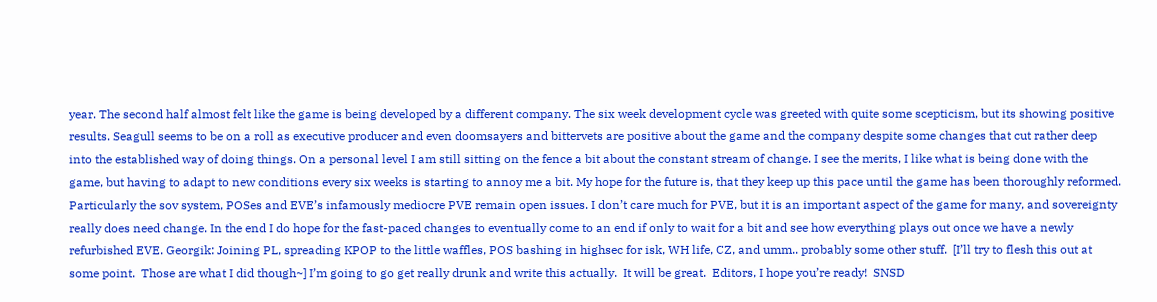year. The second half almost felt like the game is being developed by a different company. The six week development cycle was greeted with quite some scepticism, but its showing positive results. Seagull seems to be on a roll as executive producer and even doomsayers and bittervets are positive about the game and the company despite some changes that cut rather deep into the established way of doing things. On a personal level I am still sitting on the fence a bit about the constant stream of change. I see the merits, I like what is being done with the game, but having to adapt to new conditions every six weeks is starting to annoy me a bit. My hope for the future is, that they keep up this pace until the game has been thoroughly reformed. Particularly the sov system, POSes and EVE’s infamously mediocre PVE remain open issues. I don’t care much for PVE, but it is an important aspect of the game for many, and sovereignty really does need change. In the end I do hope for the fast-paced changes to eventually come to an end if only to wait for a bit and see how everything plays out once we have a newly refurbished EVE. Georgik: Joining PL, spreading KPOP to the little waffles, POS bashing in highsec for isk, WH life, CZ, and umm.. probably some other stuff.  [I’ll try to flesh this out at some point.  Those are what I did though~] I’m going to go get really drunk and write this actually.  It will be great.  Editors, I hope you’re ready!  SNSD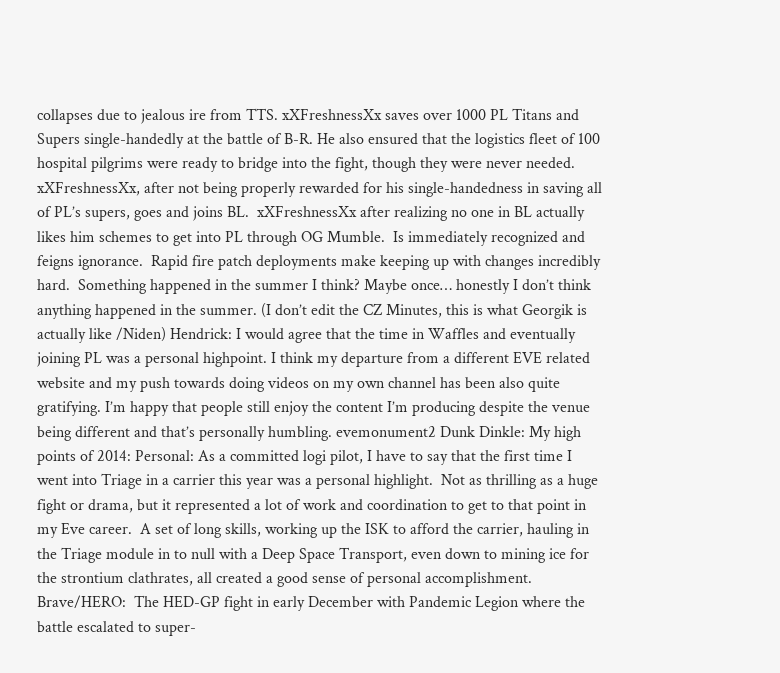collapses due to jealous ire from TTS. xXFreshnessXx saves over 1000 PL Titans and Supers single-handedly at the battle of B-R. He also ensured that the logistics fleet of 100 hospital pilgrims were ready to bridge into the fight, though they were never needed.  xXFreshnessXx, after not being properly rewarded for his single-handedness in saving all of PL’s supers, goes and joins BL.  xXFreshnessXx after realizing no one in BL actually likes him schemes to get into PL through OG Mumble.  Is immediately recognized and feigns ignorance.  Rapid fire patch deployments make keeping up with changes incredibly hard.  Something happened in the summer I think? Maybe once… honestly I don’t think anything happened in the summer. (I don’t edit the CZ Minutes, this is what Georgik is actually like /Niden) Hendrick: I would agree that the time in Waffles and eventually joining PL was a personal highpoint. I think my departure from a different EVE related website and my push towards doing videos on my own channel has been also quite gratifying. I’m happy that people still enjoy the content I’m producing despite the venue being different and that’s personally humbling. evemonument2 Dunk Dinkle: My high points of 2014: Personal: As a committed logi pilot, I have to say that the first time I went into Triage in a carrier this year was a personal highlight.  Not as thrilling as a huge fight or drama, but it represented a lot of work and coordination to get to that point in my Eve career.  A set of long skills, working up the ISK to afford the carrier, hauling in the Triage module in to null with a Deep Space Transport, even down to mining ice for the strontium clathrates, all created a good sense of personal accomplishment. Brave/HERO:  The HED-GP fight in early December with Pandemic Legion where the battle escalated to super-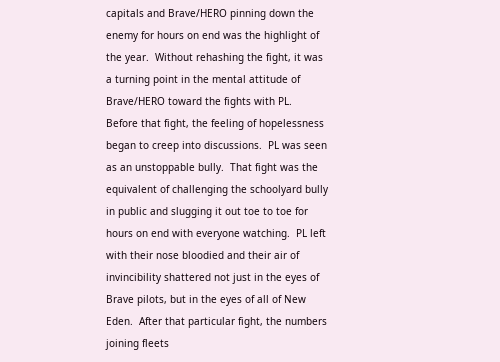capitals and Brave/HERO pinning down the enemy for hours on end was the highlight of the year.  Without rehashing the fight, it was a turning point in the mental attitude of Brave/HERO toward the fights with PL.  Before that fight, the feeling of hopelessness began to creep into discussions.  PL was seen as an unstoppable bully.  That fight was the equivalent of challenging the schoolyard bully in public and slugging it out toe to toe for hours on end with everyone watching.  PL left with their nose bloodied and their air of invincibility shattered not just in the eyes of Brave pilots, but in the eyes of all of New Eden.  After that particular fight, the numbers joining fleets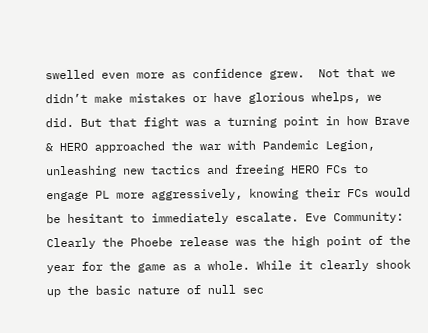swelled even more as confidence grew.  Not that we didn’t make mistakes or have glorious whelps, we did. But that fight was a turning point in how Brave & HERO approached the war with Pandemic Legion, unleashing new tactics and freeing HERO FCs to engage PL more aggressively, knowing their FCs would be hesitant to immediately escalate. Eve Community:  Clearly the Phoebe release was the high point of the year for the game as a whole. While it clearly shook up the basic nature of null sec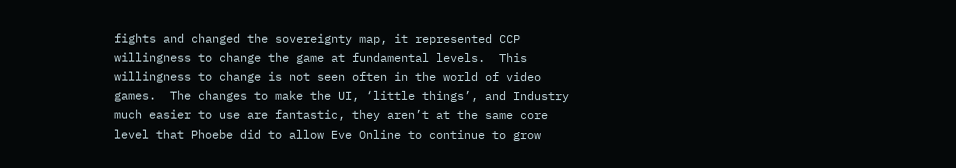fights and changed the sovereignty map, it represented CCP willingness to change the game at fundamental levels.  This willingness to change is not seen often in the world of video games.  The changes to make the UI, ‘little things’, and Industry much easier to use are fantastic, they aren’t at the same core level that Phoebe did to allow Eve Online to continue to grow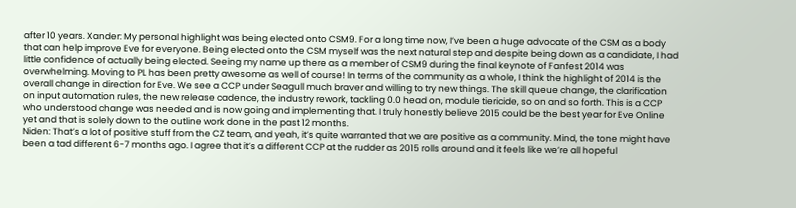after 10 years. Xander: My personal highlight was being elected onto CSM9. For a long time now, I’ve been a huge advocate of the CSM as a body that can help improve Eve for everyone. Being elected onto the CSM myself was the next natural step and despite being down as a candidate, I had little confidence of actually being elected. Seeing my name up there as a member of CSM9 during the final keynote of Fanfest 2014 was overwhelming. Moving to PL has been pretty awesome as well of course! In terms of the community as a whole, I think the highlight of 2014 is the overall change in direction for Eve. We see a CCP under Seagull much braver and willing to try new things. The skill queue change, the clarification on input automation rules, the new release cadence, the industry rework, tackling 0.0 head on, module tiericide, so on and so forth. This is a CCP who understood change was needed and is now going and implementing that. I truly honestly believe 2015 could be the best year for Eve Online yet and that is solely down to the outline work done in the past 12 months.
Niden: That’s a lot of positive stuff from the CZ team, and yeah, it’s quite warranted that we are positive as a community. Mind, the tone might have been a tad different 6-7 months ago. I agree that it’s a different CCP at the rudder as 2015 rolls around and it feels like we’re all hopeful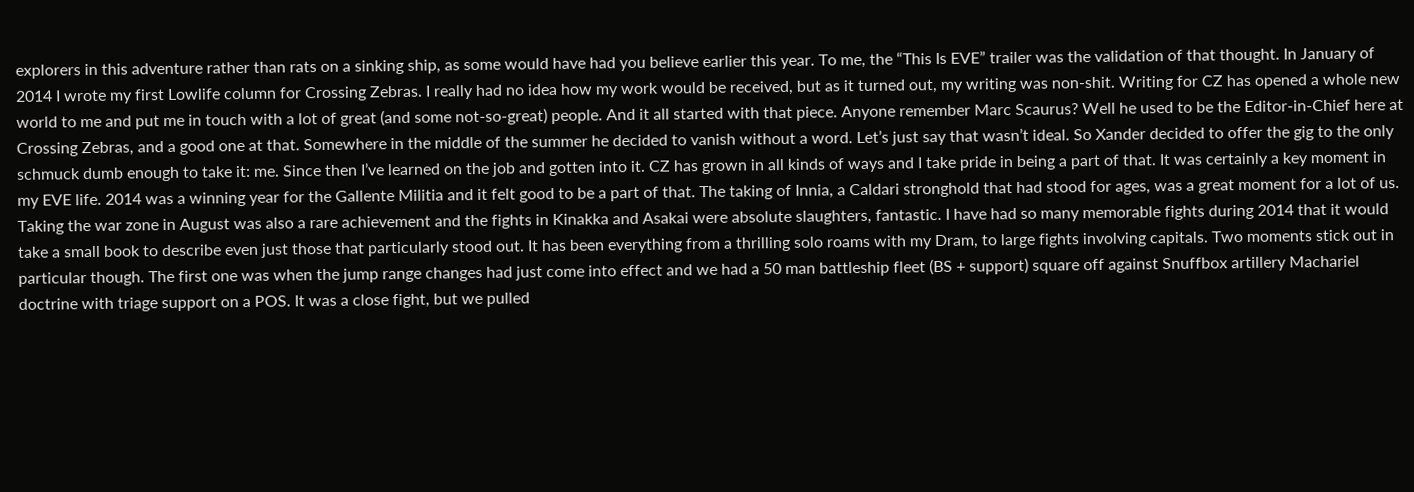explorers in this adventure rather than rats on a sinking ship, as some would have had you believe earlier this year. To me, the “This Is EVE” trailer was the validation of that thought. In January of 2014 I wrote my first Lowlife column for Crossing Zebras. I really had no idea how my work would be received, but as it turned out, my writing was non-shit. Writing for CZ has opened a whole new world to me and put me in touch with a lot of great (and some not-so-great) people. And it all started with that piece. Anyone remember Marc Scaurus? Well he used to be the Editor-in-Chief here at Crossing Zebras, and a good one at that. Somewhere in the middle of the summer he decided to vanish without a word. Let’s just say that wasn’t ideal. So Xander decided to offer the gig to the only schmuck dumb enough to take it: me. Since then I’ve learned on the job and gotten into it. CZ has grown in all kinds of ways and I take pride in being a part of that. It was certainly a key moment in my EVE life. 2014 was a winning year for the Gallente Militia and it felt good to be a part of that. The taking of Innia, a Caldari stronghold that had stood for ages, was a great moment for a lot of us. Taking the war zone in August was also a rare achievement and the fights in Kinakka and Asakai were absolute slaughters, fantastic. I have had so many memorable fights during 2014 that it would take a small book to describe even just those that particularly stood out. It has been everything from a thrilling solo roams with my Dram, to large fights involving capitals. Two moments stick out in particular though. The first one was when the jump range changes had just come into effect and we had a 50 man battleship fleet (BS + support) square off against Snuffbox artillery Machariel doctrine with triage support on a POS. It was a close fight, but we pulled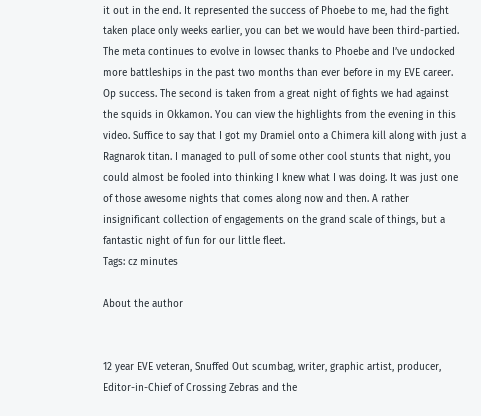it out in the end. It represented the success of Phoebe to me, had the fight taken place only weeks earlier, you can bet we would have been third-partied. The meta continues to evolve in lowsec thanks to Phoebe and I’ve undocked more battleships in the past two months than ever before in my EVE career. Op success. The second is taken from a great night of fights we had against the squids in Okkamon. You can view the highlights from the evening in this video. Suffice to say that I got my Dramiel onto a Chimera kill along with just a Ragnarok titan. I managed to pull of some other cool stunts that night, you could almost be fooled into thinking I knew what I was doing. It was just one of those awesome nights that comes along now and then. A rather insignificant collection of engagements on the grand scale of things, but a fantastic night of fun for our little fleet.
Tags: cz minutes

About the author


12 year EVE veteran, Snuffed Out scumbag, writer, graphic artist, producer, Editor-in-Chief of Crossing Zebras and the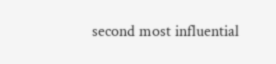second most influential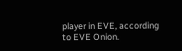player in EVE, according to EVE Onion.